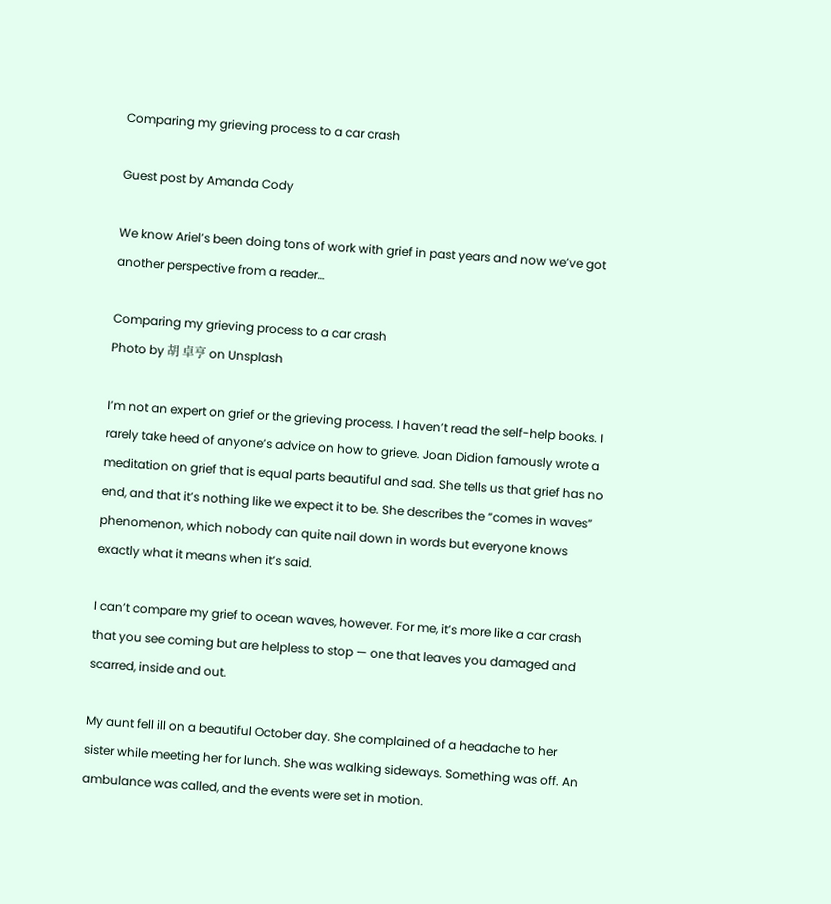Comparing my grieving process to a car crash

Guest post by Amanda Cody

We know Ariel’s been doing tons of work with grief in past years and now we’ve got another perspective from a reader…

Comparing my grieving process to a car crash
Photo by 胡 卓亨 on Unsplash

I’m not an expert on grief or the grieving process. I haven’t read the self-help books. I rarely take heed of anyone’s advice on how to grieve. Joan Didion famously wrote a meditation on grief that is equal parts beautiful and sad. She tells us that grief has no end, and that it’s nothing like we expect it to be. She describes the “comes in waves” phenomenon, which nobody can quite nail down in words but everyone knows exactly what it means when it’s said.

I can’t compare my grief to ocean waves, however. For me, it’s more like a car crash that you see coming but are helpless to stop — one that leaves you damaged and scarred, inside and out.

My aunt fell ill on a beautiful October day. She complained of a headache to her sister while meeting her for lunch. She was walking sideways. Something was off. An ambulance was called, and the events were set in motion.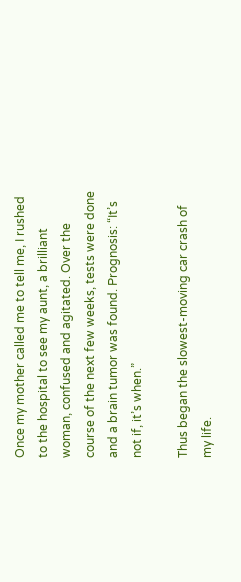Once my mother called me to tell me, I rushed to the hospital to see my aunt, a brilliant woman, confused and agitated. Over the course of the next few weeks, tests were done and a brain tumor was found. Prognosis: “It’s not if, it’s when.”

Thus began the slowest-moving car crash of my life.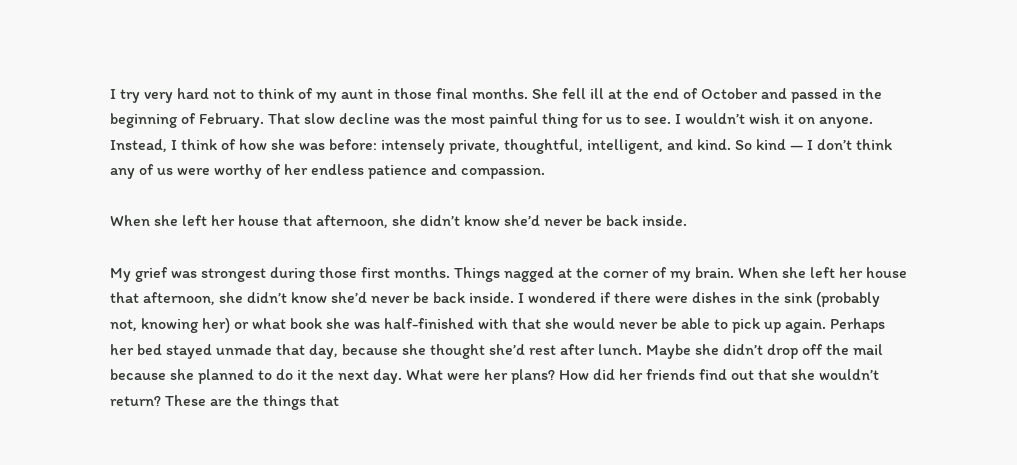I try very hard not to think of my aunt in those final months. She fell ill at the end of October and passed in the beginning of February. That slow decline was the most painful thing for us to see. I wouldn’t wish it on anyone. Instead, I think of how she was before: intensely private, thoughtful, intelligent, and kind. So kind — I don’t think any of us were worthy of her endless patience and compassion.

When she left her house that afternoon, she didn’t know she’d never be back inside.

My grief was strongest during those first months. Things nagged at the corner of my brain. When she left her house that afternoon, she didn’t know she’d never be back inside. I wondered if there were dishes in the sink (probably not, knowing her) or what book she was half-finished with that she would never be able to pick up again. Perhaps her bed stayed unmade that day, because she thought she’d rest after lunch. Maybe she didn’t drop off the mail because she planned to do it the next day. What were her plans? How did her friends find out that she wouldn’t return? These are the things that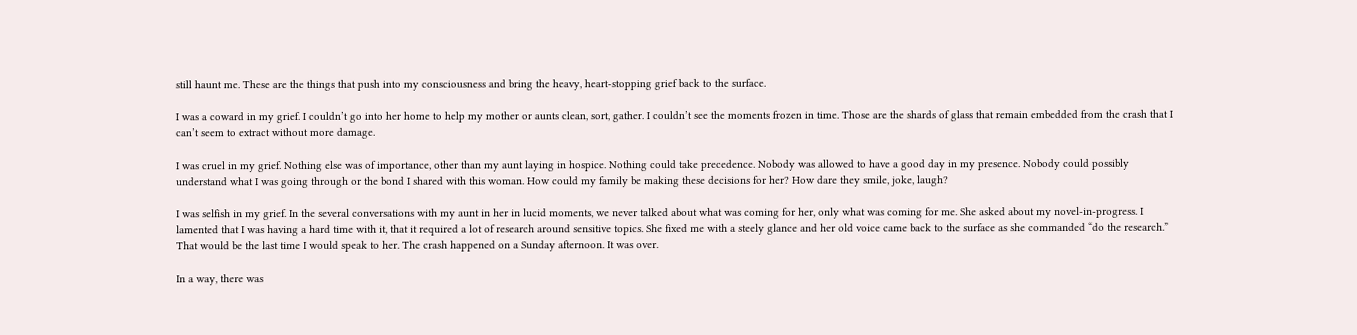still haunt me. These are the things that push into my consciousness and bring the heavy, heart-stopping grief back to the surface.

I was a coward in my grief. I couldn’t go into her home to help my mother or aunts clean, sort, gather. I couldn’t see the moments frozen in time. Those are the shards of glass that remain embedded from the crash that I can’t seem to extract without more damage.

I was cruel in my grief. Nothing else was of importance, other than my aunt laying in hospice. Nothing could take precedence. Nobody was allowed to have a good day in my presence. Nobody could possibly understand what I was going through or the bond I shared with this woman. How could my family be making these decisions for her? How dare they smile, joke, laugh?

I was selfish in my grief. In the several conversations with my aunt in her in lucid moments, we never talked about what was coming for her, only what was coming for me. She asked about my novel-in-progress. I lamented that I was having a hard time with it, that it required a lot of research around sensitive topics. She fixed me with a steely glance and her old voice came back to the surface as she commanded “do the research.” That would be the last time I would speak to her. The crash happened on a Sunday afternoon. It was over.

In a way, there was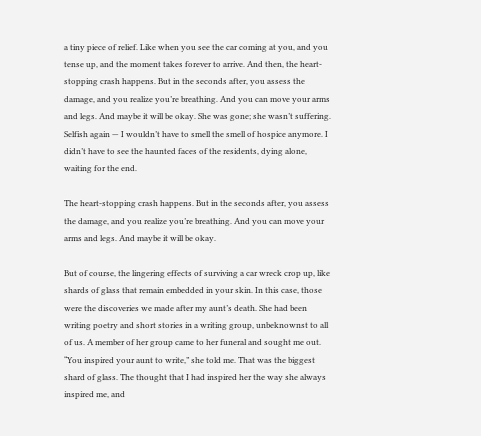a tiny piece of relief. Like when you see the car coming at you, and you tense up, and the moment takes forever to arrive. And then, the heart-stopping crash happens. But in the seconds after, you assess the damage, and you realize you’re breathing. And you can move your arms and legs. And maybe it will be okay. She was gone; she wasn’t suffering. Selfish again — I wouldn’t have to smell the smell of hospice anymore. I didn’t have to see the haunted faces of the residents, dying alone, waiting for the end.

The heart-stopping crash happens. But in the seconds after, you assess the damage, and you realize you’re breathing. And you can move your arms and legs. And maybe it will be okay.

But of course, the lingering effects of surviving a car wreck crop up, like shards of glass that remain embedded in your skin. In this case, those were the discoveries we made after my aunt’s death. She had been writing poetry and short stories in a writing group, unbeknownst to all of us. A member of her group came to her funeral and sought me out. “You inspired your aunt to write,” she told me. That was the biggest shard of glass. The thought that I had inspired her the way she always inspired me, and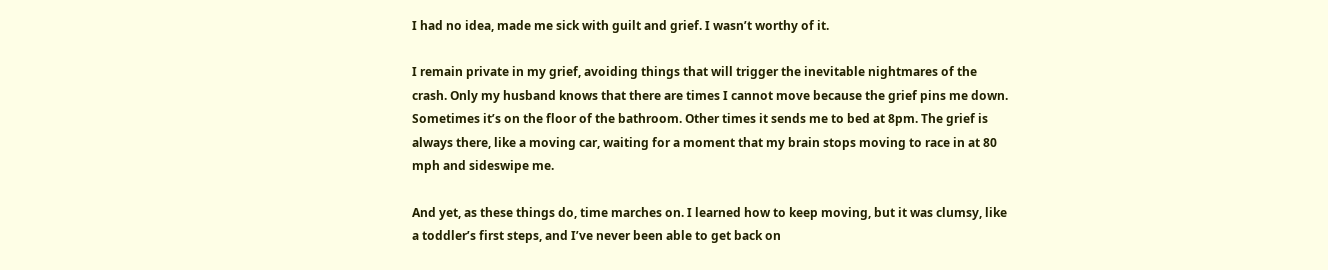I had no idea, made me sick with guilt and grief. I wasn’t worthy of it.

I remain private in my grief, avoiding things that will trigger the inevitable nightmares of the crash. Only my husband knows that there are times I cannot move because the grief pins me down. Sometimes it’s on the floor of the bathroom. Other times it sends me to bed at 8pm. The grief is always there, like a moving car, waiting for a moment that my brain stops moving to race in at 80 mph and sideswipe me.

And yet, as these things do, time marches on. I learned how to keep moving, but it was clumsy, like a toddler’s first steps, and I’ve never been able to get back on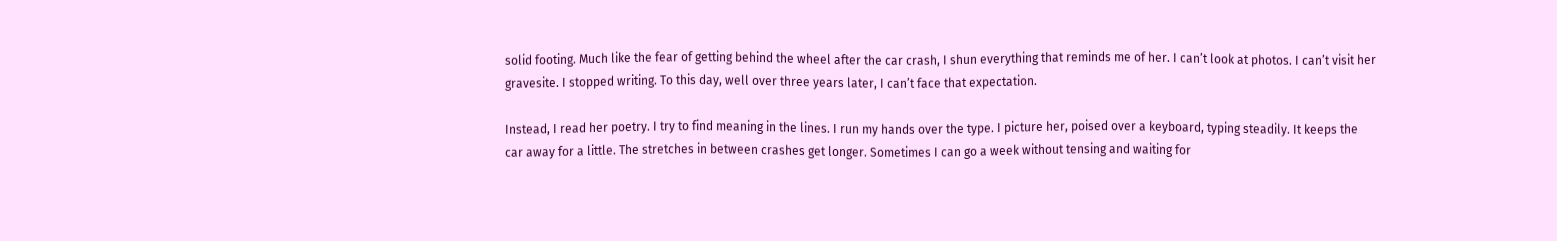solid footing. Much like the fear of getting behind the wheel after the car crash, I shun everything that reminds me of her. I can’t look at photos. I can’t visit her gravesite. I stopped writing. To this day, well over three years later, I can’t face that expectation.

Instead, I read her poetry. I try to find meaning in the lines. I run my hands over the type. I picture her, poised over a keyboard, typing steadily. It keeps the car away for a little. The stretches in between crashes get longer. Sometimes I can go a week without tensing and waiting for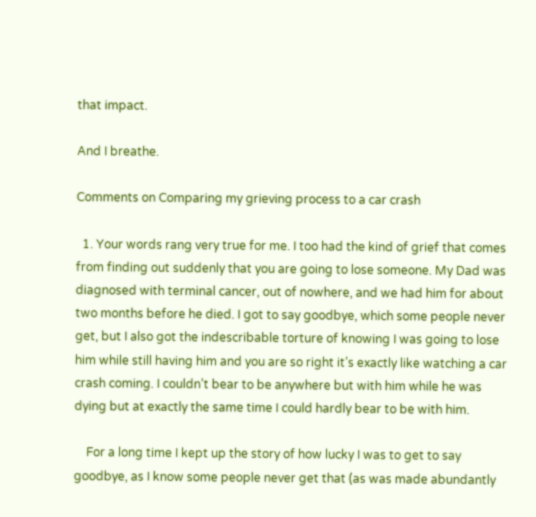that impact.

And I breathe.

Comments on Comparing my grieving process to a car crash

  1. Your words rang very true for me. I too had the kind of grief that comes from finding out suddenly that you are going to lose someone. My Dad was diagnosed with terminal cancer, out of nowhere, and we had him for about two months before he died. I got to say goodbye, which some people never get, but I also got the indescribable torture of knowing I was going to lose him while still having him and you are so right it’s exactly like watching a car crash coming. I couldn’t bear to be anywhere but with him while he was dying but at exactly the same time I could hardly bear to be with him.

    For a long time I kept up the story of how lucky I was to get to say goodbye, as I know some people never get that (as was made abundantly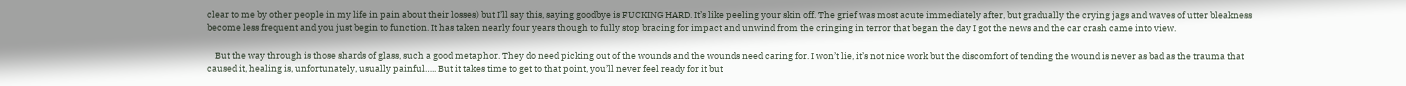clear to me by other people in my life in pain about their losses) but I’ll say this, saying goodbye is FUCKING HARD. It’s like peeling your skin off. The grief was most acute immediately after, but gradually the crying jags and waves of utter bleakness become less frequent and you just begin to function. It has taken nearly four years though to fully stop bracing for impact and unwind from the cringing in terror that began the day I got the news and the car crash came into view.

    But the way through is those shards of glass, such a good metaphor. They do need picking out of the wounds and the wounds need caring for. I won’t lie, it’s not nice work but the discomfort of tending the wound is never as bad as the trauma that caused it, healing is, unfortunately, usually painful….. But it takes time to get to that point, you’ll never feel ready for it but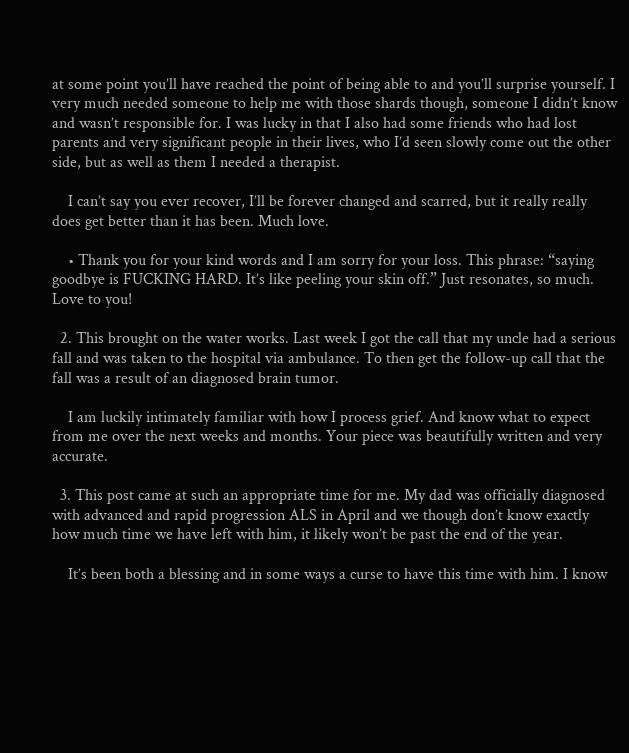at some point you’ll have reached the point of being able to and you’ll surprise yourself. I very much needed someone to help me with those shards though, someone I didn’t know and wasn’t responsible for. I was lucky in that I also had some friends who had lost parents and very significant people in their lives, who I’d seen slowly come out the other side, but as well as them I needed a therapist.

    I can’t say you ever recover, I’ll be forever changed and scarred, but it really really does get better than it has been. Much love.

    • Thank you for your kind words and I am sorry for your loss. This phrase: “saying goodbye is FUCKING HARD. It’s like peeling your skin off.” Just resonates, so much. Love to you!

  2. This brought on the water works. Last week I got the call that my uncle had a serious fall and was taken to the hospital via ambulance. To then get the follow-up call that the fall was a result of an diagnosed brain tumor.

    I am luckily intimately familiar with how I process grief. And know what to expect from me over the next weeks and months. Your piece was beautifully written and very accurate.

  3. This post came at such an appropriate time for me. My dad was officially diagnosed with advanced and rapid progression ALS in April and we though don’t know exactly how much time we have left with him, it likely won’t be past the end of the year.

    It’s been both a blessing and in some ways a curse to have this time with him. I know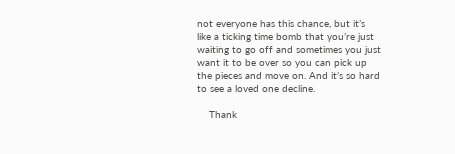not everyone has this chance, but it’s like a ticking time bomb that you’re just waiting to go off and sometimes you just want it to be over so you can pick up the pieces and move on. And it’s so hard to see a loved one decline.

    Thank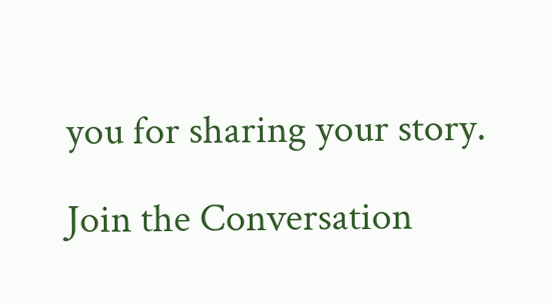you for sharing your story.

Join the Conversation